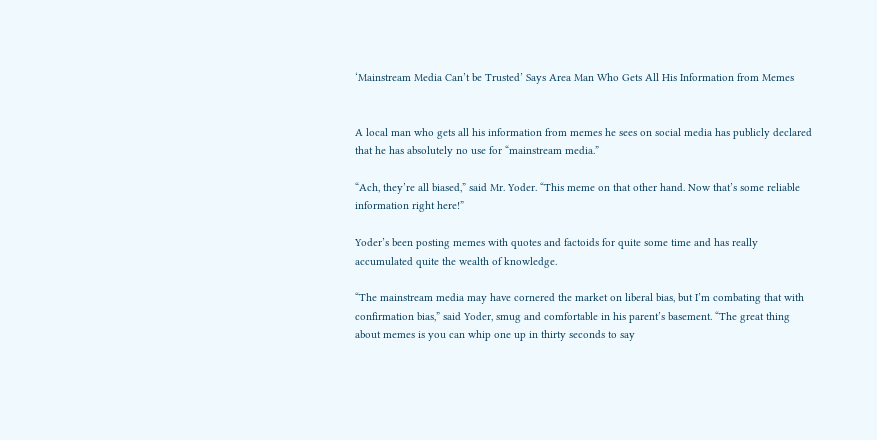‘Mainstream Media Can’t be Trusted’ Says Area Man Who Gets All His Information from Memes


A local man who gets all his information from memes he sees on social media has publicly declared that he has absolutely no use for “mainstream media.”

“Ach, they’re all biased,” said Mr. Yoder. “This meme on that other hand. Now that’s some reliable information right here!”

Yoder’s been posting memes with quotes and factoids for quite some time and has really accumulated quite the wealth of knowledge.

“The mainstream media may have cornered the market on liberal bias, but I’m combating that with confirmation bias,” said Yoder, smug and comfortable in his parent’s basement. “The great thing about memes is you can whip one up in thirty seconds to say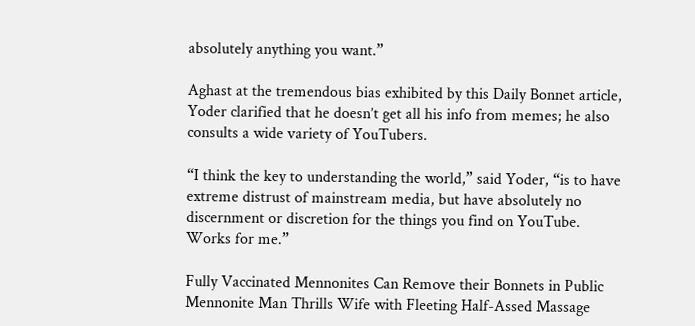absolutely anything you want.”

Aghast at the tremendous bias exhibited by this Daily Bonnet article, Yoder clarified that he doesn’t get all his info from memes; he also consults a wide variety of YouTubers.

“I think the key to understanding the world,” said Yoder, “is to have extreme distrust of mainstream media, but have absolutely no discernment or discretion for the things you find on YouTube. Works for me.”

Fully Vaccinated Mennonites Can Remove their Bonnets in Public
Mennonite Man Thrills Wife with Fleeting Half-Assed Massage